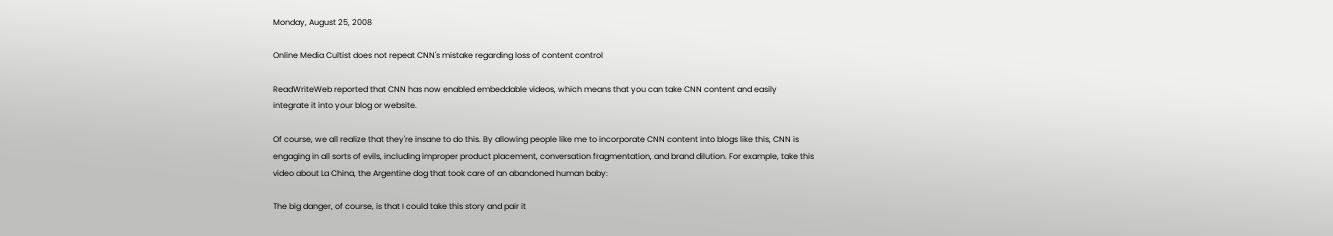Monday, August 25, 2008

Online Media Cultist does not repeat CNN's mistake regarding loss of content control

ReadWriteWeb reported that CNN has now enabled embeddable videos, which means that you can take CNN content and easily integrate it into your blog or website.

Of course, we all realize that they're insane to do this. By allowing people like me to incorporate CNN content into blogs like this, CNN is engaging in all sorts of evils, including improper product placement, conversation fragmentation, and brand dilution. For example, take this video about La China, the Argentine dog that took care of an abandoned human baby:

The big danger, of course, is that I could take this story and pair it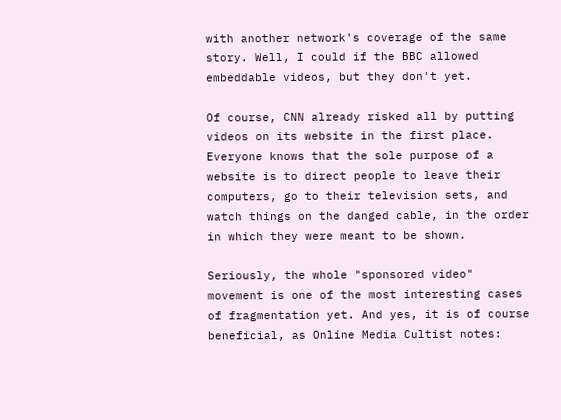with another network's coverage of the same story. Well, I could if the BBC allowed embeddable videos, but they don't yet.

Of course, CNN already risked all by putting videos on its website in the first place. Everyone knows that the sole purpose of a website is to direct people to leave their computers, go to their television sets, and watch things on the danged cable, in the order in which they were meant to be shown.

Seriously, the whole "sponsored video" movement is one of the most interesting cases of fragmentation yet. And yes, it is of course beneficial, as Online Media Cultist notes: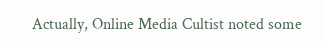Actually, Online Media Cultist noted some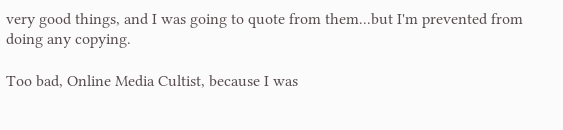very good things, and I was going to quote from them...but I'm prevented from doing any copying.

Too bad, Online Media Cultist, because I was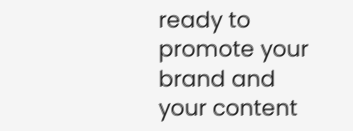ready to promote your brand and your content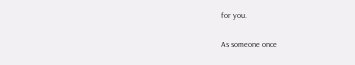for you.

As someone once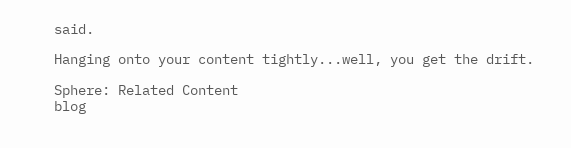said.

Hanging onto your content tightly...well, you get the drift.

Sphere: Related Content
blog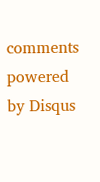comments powered by Disqus